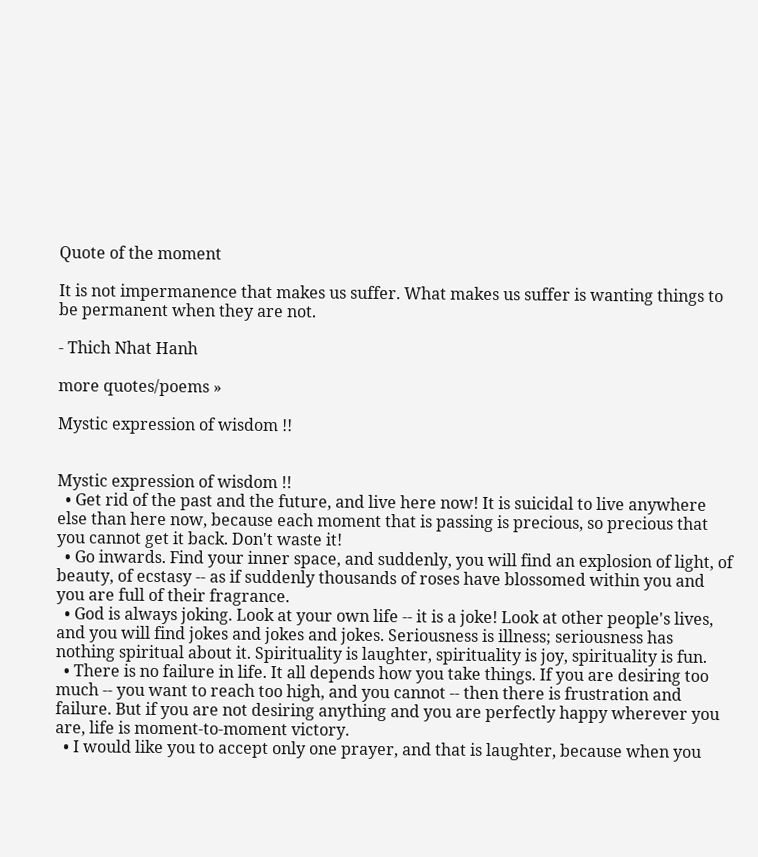Quote of the moment

It is not impermanence that makes us suffer. What makes us suffer is wanting things to be permanent when they are not.

- Thich Nhat Hanh

more quotes/poems »

Mystic expression of wisdom !!


Mystic expression of wisdom !!
  • Get rid of the past and the future, and live here now! It is suicidal to live anywhere else than here now, because each moment that is passing is precious, so precious that you cannot get it back. Don't waste it!
  • Go inwards. Find your inner space, and suddenly, you will find an explosion of light, of beauty, of ecstasy -- as if suddenly thousands of roses have blossomed within you and you are full of their fragrance.
  • God is always joking. Look at your own life -- it is a joke! Look at other people's lives, and you will find jokes and jokes and jokes. Seriousness is illness; seriousness has nothing spiritual about it. Spirituality is laughter, spirituality is joy, spirituality is fun.
  • There is no failure in life. It all depends how you take things. If you are desiring too much -- you want to reach too high, and you cannot -- then there is frustration and failure. But if you are not desiring anything and you are perfectly happy wherever you are, life is moment-to-moment victory.
  • I would like you to accept only one prayer, and that is laughter, because when you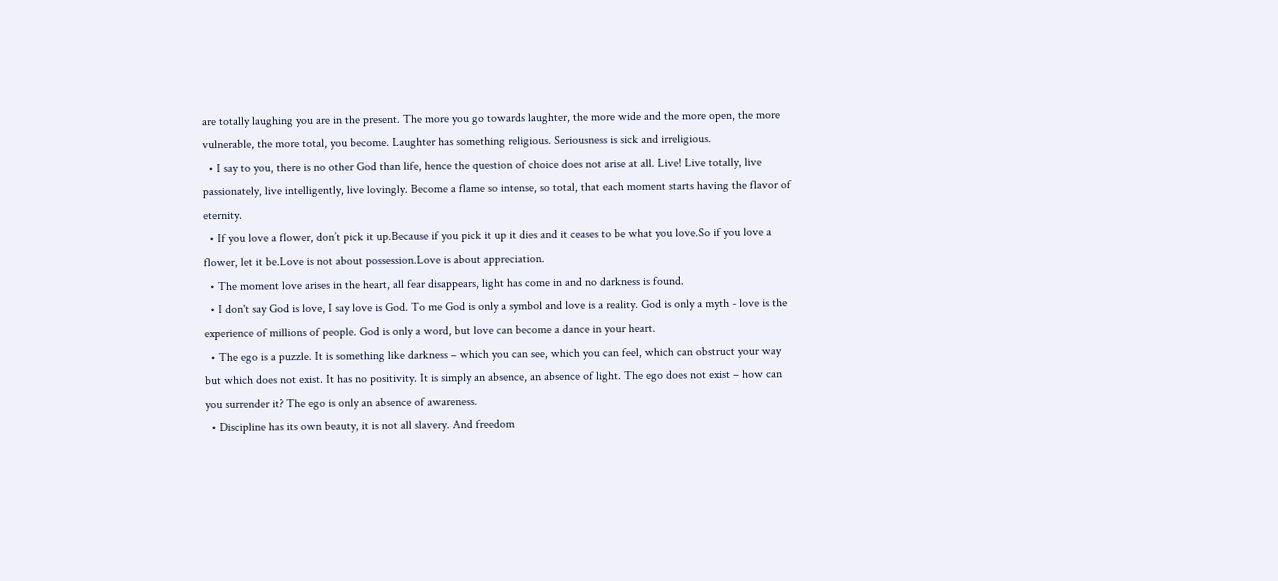are totally laughing you are in the present. The more you go towards laughter, the more wide and the more open, the more vulnerable, the more total, you become. Laughter has something religious. Seriousness is sick and irreligious.
  • I say to you, there is no other God than life, hence the question of choice does not arise at all. Live! Live totally, live passionately, live intelligently, live lovingly. Become a flame so intense, so total, that each moment starts having the flavor of eternity.
  • If you love a flower, don’t pick it up.Because if you pick it up it dies and it ceases to be what you love.So if you love a flower, let it be.Love is not about possession.Love is about appreciation.
  • The moment love arises in the heart, all fear disappears, light has come in and no darkness is found.
  • I don't say God is love, I say love is God. To me God is only a symbol and love is a reality. God is only a myth - love is the experience of millions of people. God is only a word, but love can become a dance in your heart.
  • The ego is a puzzle. It is something like darkness – which you can see, which you can feel, which can obstruct your way but which does not exist. It has no positivity. It is simply an absence, an absence of light. The ego does not exist – how can you surrender it? The ego is only an absence of awareness.
  • Discipline has its own beauty, it is not all slavery. And freedom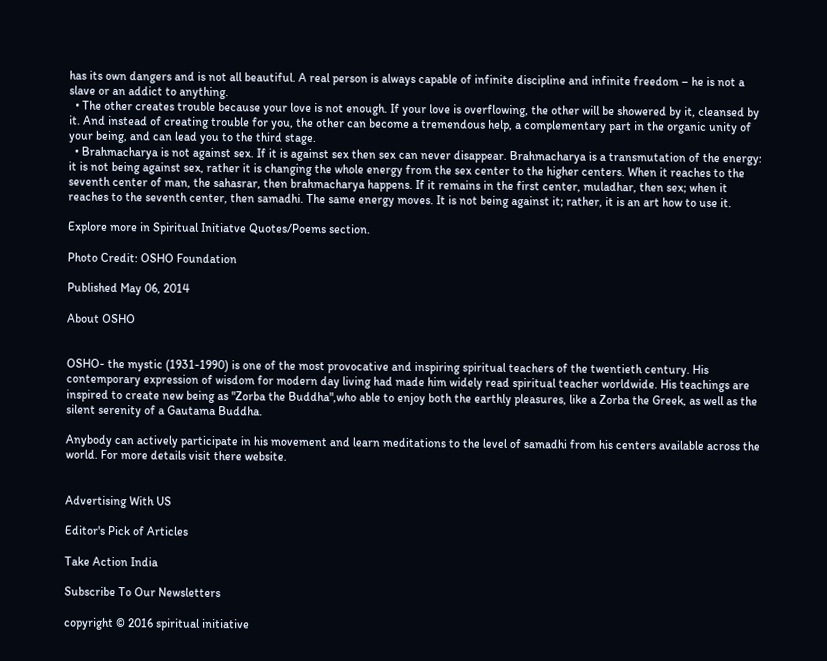has its own dangers and is not all beautiful. A real person is always capable of infinite discipline and infinite freedom – he is not a slave or an addict to anything.
  • The other creates trouble because your love is not enough. If your love is overflowing, the other will be showered by it, cleansed by it. And instead of creating trouble for you, the other can become a tremendous help, a complementary part in the organic unity of your being, and can lead you to the third stage.
  • Brahmacharya is not against sex. If it is against sex then sex can never disappear. Brahmacharya is a transmutation of the energy: it is not being against sex, rather it is changing the whole energy from the sex center to the higher centers. When it reaches to the seventh center of man, the sahasrar, then brahmacharya happens. If it remains in the first center, muladhar, then sex; when it reaches to the seventh center, then samadhi. The same energy moves. It is not being against it; rather, it is an art how to use it.

Explore more in Spiritual Initiatve Quotes/Poems section.

Photo Credit: OSHO Foundation

Published May 06, 2014

About OSHO


OSHO- the mystic (1931-1990) is one of the most provocative and inspiring spiritual teachers of the twentieth century. His contemporary expression of wisdom for modern day living had made him widely read spiritual teacher worldwide. His teachings are inspired to create new being as "Zorba the Buddha",who able to enjoy both the earthly pleasures, like a Zorba the Greek, as well as the silent serenity of a Gautama Buddha.

Anybody can actively participate in his movement and learn meditations to the level of samadhi from his centers available across the world. For more details visit there website.


Advertising With US

Editor's Pick of Articles

Take Action India

Subscribe To Our Newsletters

copyright © 2016 spiritual initiative